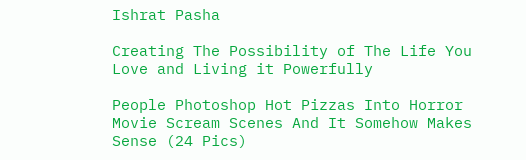Ishrat Pasha

Creating The Possibility of The Life You Love and Living it Powerfully

People Photoshop Hot Pizzas Into Horror Movie Scream Scenes And It Somehow Makes Sense (24 Pics)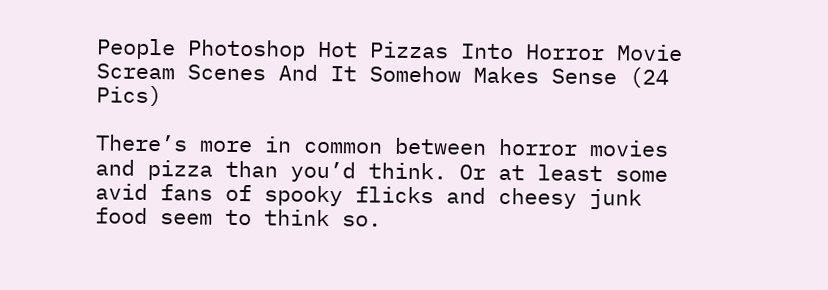People Photoshop Hot Pizzas Into Horror Movie Scream Scenes And It Somehow Makes Sense (24 Pics)

There’s more in common between horror movies and pizza than you’d think. Or at least some avid fans of spooky flicks and cheesy junk food seem to think so.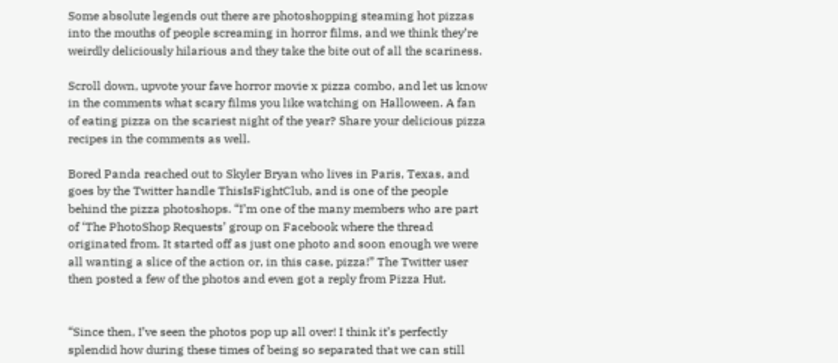Some absolute legends out there are photoshopping steaming hot pizzas into the mouths of people screaming in horror films, and we think they’re weirdly deliciously hilarious and they take the bite out of all the scariness.

Scroll down, upvote your fave horror movie x pizza combo, and let us know in the comments what scary films you like watching on Halloween. A fan of eating pizza on the scariest night of the year? Share your delicious pizza recipes in the comments as well.

Bored Panda reached out to Skyler Bryan who lives in Paris, Texas, and goes by the Twitter handle ThisIsFightClub, and is one of the people behind the pizza photoshops. “I’m one of the many members who are part of ‘The PhotoShop Requests’ group on Facebook where the thread originated from. It started off as just one photo and soon enough we were all wanting a slice of the action or, in this case, pizza!” The Twitter user then posted a few of the photos and even got a reply from Pizza Hut.


“Since then, I’ve seen the photos pop up all over! I think it’s perfectly splendid how during these times of being so separated that we can still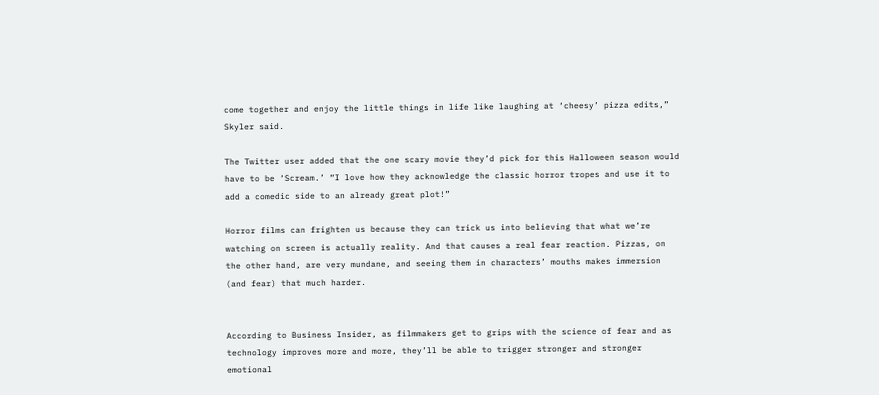come together and enjoy the little things in life like laughing at ‘cheesy’ pizza edits,” Skyler said.

The Twitter user added that the one scary movie they’d pick for this Halloween season would have to be ‘Scream.’ “I love how they acknowledge the classic horror tropes and use it to add a comedic side to an already great plot!”

Horror films can frighten us because they can trick us into believing that what we’re watching on screen is actually reality. And that causes a real fear reaction. Pizzas, on the other hand, are very mundane, and seeing them in characters’ mouths makes immersion (and fear) that much harder.


According to Business Insider, as filmmakers get to grips with the science of fear and as technology improves more and more, they’ll be able to trigger stronger and stronger emotional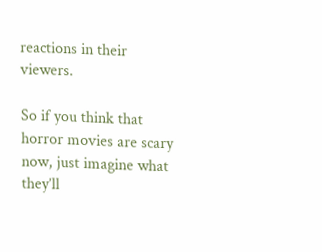reactions in their viewers.

So if you think that horror movies are scary now, just imagine what they’ll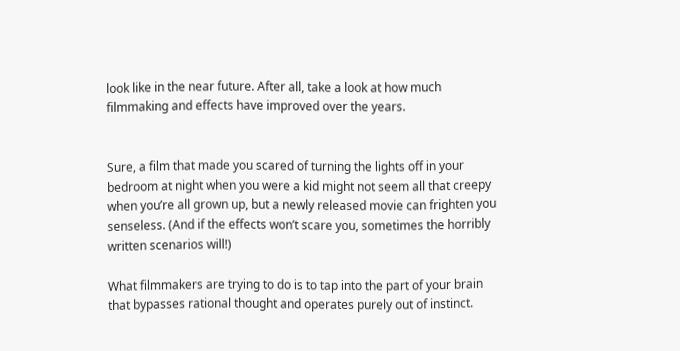look like in the near future. After all, take a look at how much filmmaking and effects have improved over the years.


Sure, a film that made you scared of turning the lights off in your bedroom at night when you were a kid might not seem all that creepy when you’re all grown up, but a newly released movie can frighten you senseless. (And if the effects won’t scare you, sometimes the horribly written scenarios will!)

What filmmakers are trying to do is to tap into the part of your brain that bypasses rational thought and operates purely out of instinct.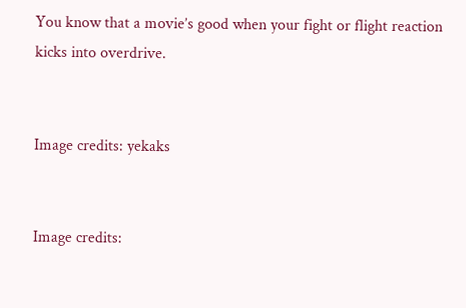You know that a movie’s good when your fight or flight reaction kicks into overdrive.


Image credits: yekaks


Image credits: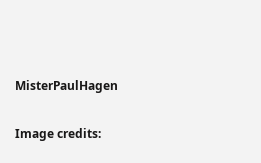MisterPaulHagen


Image credits: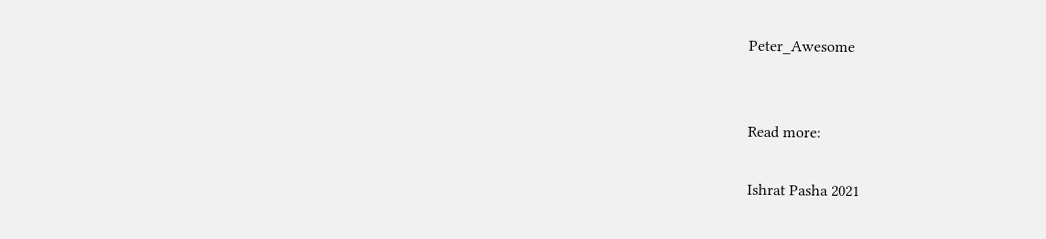Peter_Awesome


Read more:

Ishrat Pasha 2021